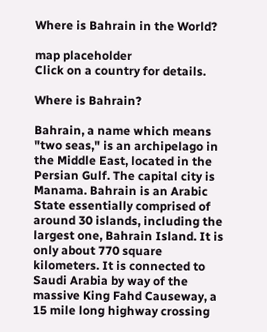Where is Bahrain in the World?

map placeholder
Click on a country for details.

Where is Bahrain?

Bahrain, a name which means "two seas," is an archipelago in the Middle East, located in the Persian Gulf. The capital city is Manama. Bahrain is an Arabic State essentially comprised of around 30 islands, including the largest one, Bahrain Island. It is only about 770 square kilometers. It is connected to Saudi Arabia by way of the massive King Fahd Causeway, a 15 mile long highway crossing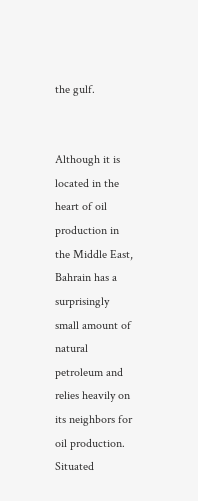the gulf.


Although it is located in the heart of oil production in the Middle East, Bahrain has a surprisingly small amount of natural petroleum and relies heavily on its neighbors for oil production. Situated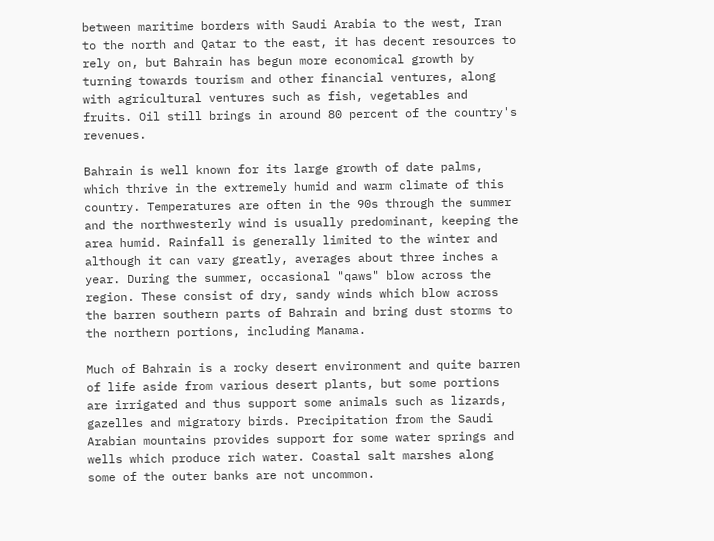between maritime borders with Saudi Arabia to the west, Iran to the north and Qatar to the east, it has decent resources to rely on, but Bahrain has begun more economical growth by turning towards tourism and other financial ventures, along with agricultural ventures such as fish, vegetables and fruits. Oil still brings in around 80 percent of the country's revenues.

Bahrain is well known for its large growth of date palms, which thrive in the extremely humid and warm climate of this country. Temperatures are often in the 90s through the summer and the northwesterly wind is usually predominant, keeping the area humid. Rainfall is generally limited to the winter and although it can vary greatly, averages about three inches a year. During the summer, occasional "qaws" blow across the region. These consist of dry, sandy winds which blow across the barren southern parts of Bahrain and bring dust storms to the northern portions, including Manama.

Much of Bahrain is a rocky desert environment and quite barren of life aside from various desert plants, but some portions are irrigated and thus support some animals such as lizards, gazelles and migratory birds. Precipitation from the Saudi Arabian mountains provides support for some water springs and wells which produce rich water. Coastal salt marshes along some of the outer banks are not uncommon.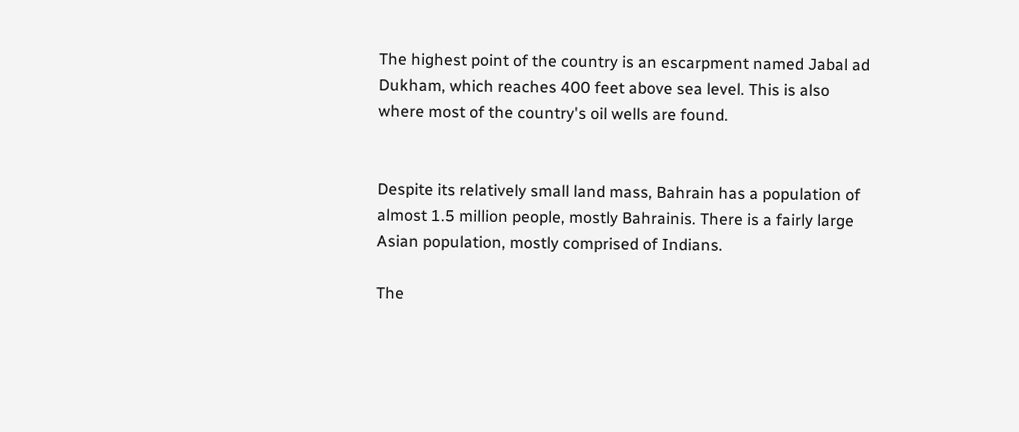The highest point of the country is an escarpment named Jabal ad Dukham, which reaches 400 feet above sea level. This is also where most of the country's oil wells are found.


Despite its relatively small land mass, Bahrain has a population of almost 1.5 million people, mostly Bahrainis. There is a fairly large Asian population, mostly comprised of Indians.

The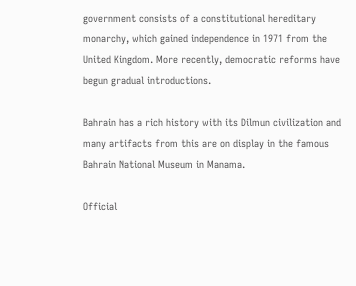government consists of a constitutional hereditary monarchy, which gained independence in 1971 from the United Kingdom. More recently, democratic reforms have begun gradual introductions.

Bahrain has a rich history with its Dilmun civilization and many artifacts from this are on display in the famous Bahrain National Museum in Manama.

Official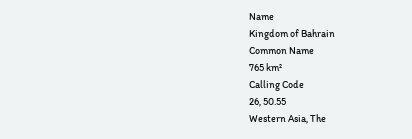Name
Kingdom of Bahrain
Common Name
765 km²
Calling Code
26, 50.55
Western Asia, The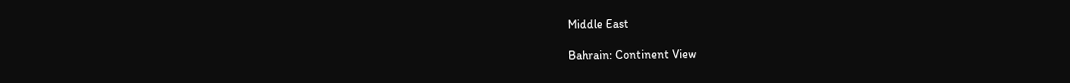Middle East

Bahrain: Continent View